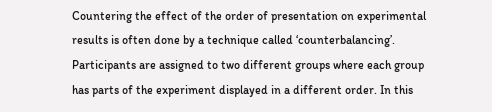Countering the effect of the order of presentation on experimental results is often done by a technique called ‘counterbalancing’. Participants are assigned to two different groups where each group has parts of the experiment displayed in a different order. In this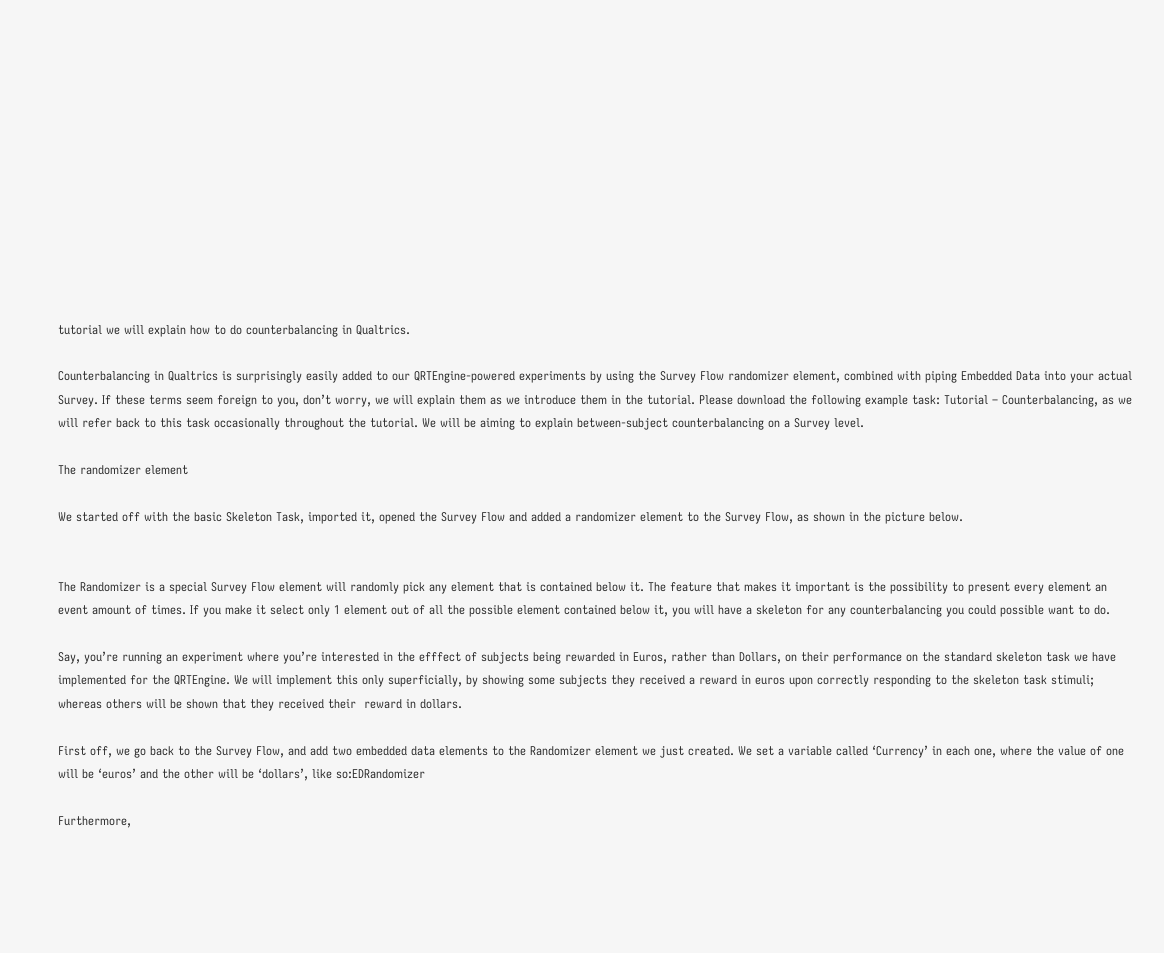tutorial we will explain how to do counterbalancing in Qualtrics.

Counterbalancing in Qualtrics is surprisingly easily added to our QRTEngine-powered experiments by using the Survey Flow randomizer element, combined with piping Embedded Data into your actual Survey. If these terms seem foreign to you, don’t worry, we will explain them as we introduce them in the tutorial. Please download the following example task: Tutorial – Counterbalancing, as we will refer back to this task occasionally throughout the tutorial. We will be aiming to explain between-subject counterbalancing on a Survey level.

The randomizer element

We started off with the basic Skeleton Task, imported it, opened the Survey Flow and added a randomizer element to the Survey Flow, as shown in the picture below.


The Randomizer is a special Survey Flow element will randomly pick any element that is contained below it. The feature that makes it important is the possibility to present every element an event amount of times. If you make it select only 1 element out of all the possible element contained below it, you will have a skeleton for any counterbalancing you could possible want to do.

Say, you’re running an experiment where you’re interested in the efffect of subjects being rewarded in Euros, rather than Dollars, on their performance on the standard skeleton task we have implemented for the QRTEngine. We will implement this only superficially, by showing some subjects they received a reward in euros upon correctly responding to the skeleton task stimuli; whereas others will be shown that they received their  reward in dollars.

First off, we go back to the Survey Flow, and add two embedded data elements to the Randomizer element we just created. We set a variable called ‘Currency’ in each one, where the value of one will be ‘euros’ and the other will be ‘dollars’, like so:EDRandomizer

Furthermore,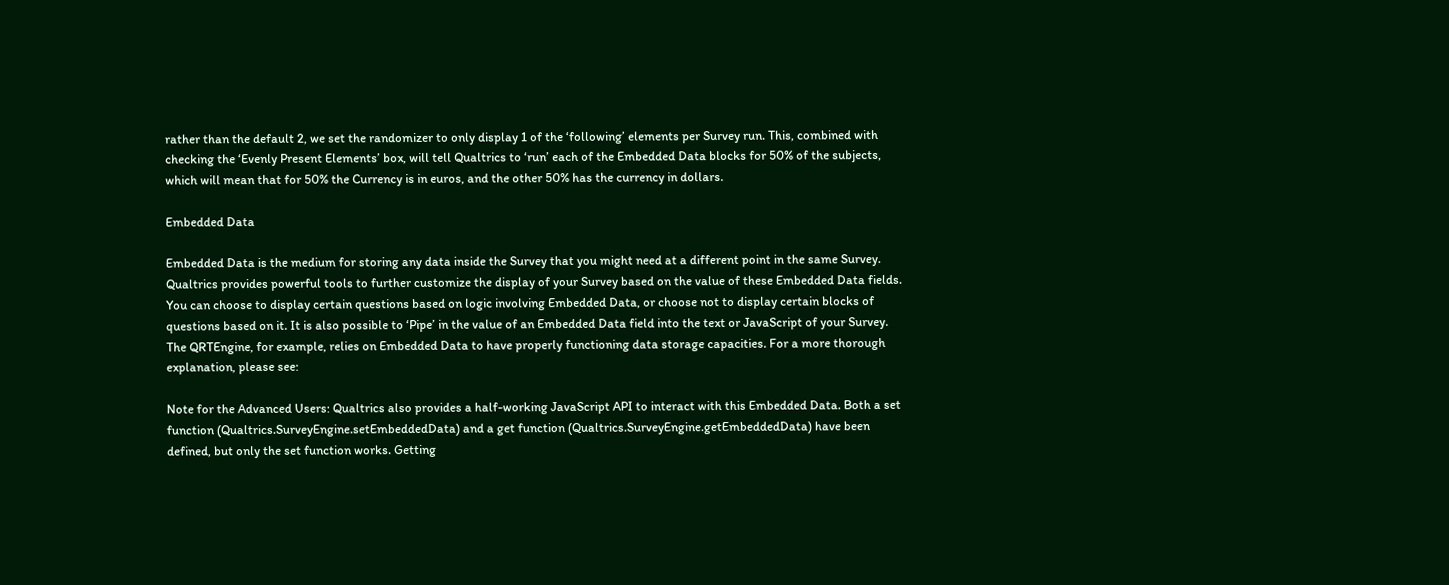rather than the default 2, we set the randomizer to only display 1 of the ‘following’ elements per Survey run. This, combined with checking the ‘Evenly Present Elements’ box, will tell Qualtrics to ‘run’ each of the Embedded Data blocks for 50% of the subjects, which will mean that for 50% the Currency is in euros, and the other 50% has the currency in dollars.

Embedded Data

Embedded Data is the medium for storing any data inside the Survey that you might need at a different point in the same Survey. Qualtrics provides powerful tools to further customize the display of your Survey based on the value of these Embedded Data fields. You can choose to display certain questions based on logic involving Embedded Data, or choose not to display certain blocks of questions based on it. It is also possible to ‘Pipe’ in the value of an Embedded Data field into the text or JavaScript of your Survey. The QRTEngine, for example, relies on Embedded Data to have properly functioning data storage capacities. For a more thorough explanation, please see:

Note for the Advanced Users: Qualtrics also provides a half-working JavaScript API to interact with this Embedded Data. Both a set function (Qualtrics.SurveyEngine.setEmbeddedData) and a get function (Qualtrics.SurveyEngine.getEmbeddedData) have been defined, but only the set function works. Getting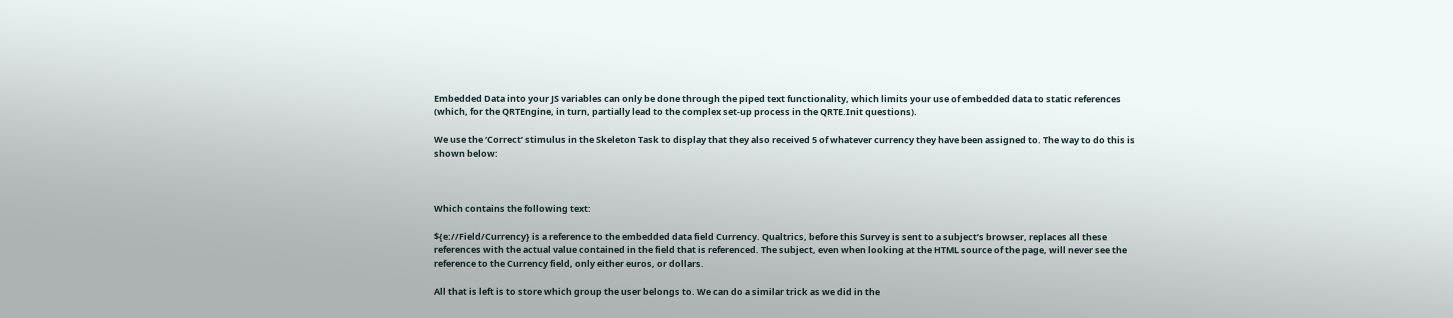Embedded Data into your JS variables can only be done through the piped text functionality, which limits your use of embedded data to static references (which, for the QRTEngine, in turn, partially lead to the complex set-up process in the QRTE.Init questions).

We use the ‘Correct’ stimulus in the Skeleton Task to display that they also received 5 of whatever currency they have been assigned to. The way to do this is shown below:



Which contains the following text:

${e://Field/Currency} is a reference to the embedded data field Currency. Qualtrics, before this Survey is sent to a subject’s browser, replaces all these references with the actual value contained in the field that is referenced. The subject, even when looking at the HTML source of the page, will never see the reference to the Currency field, only either euros, or dollars.

All that is left is to store which group the user belongs to. We can do a similar trick as we did in the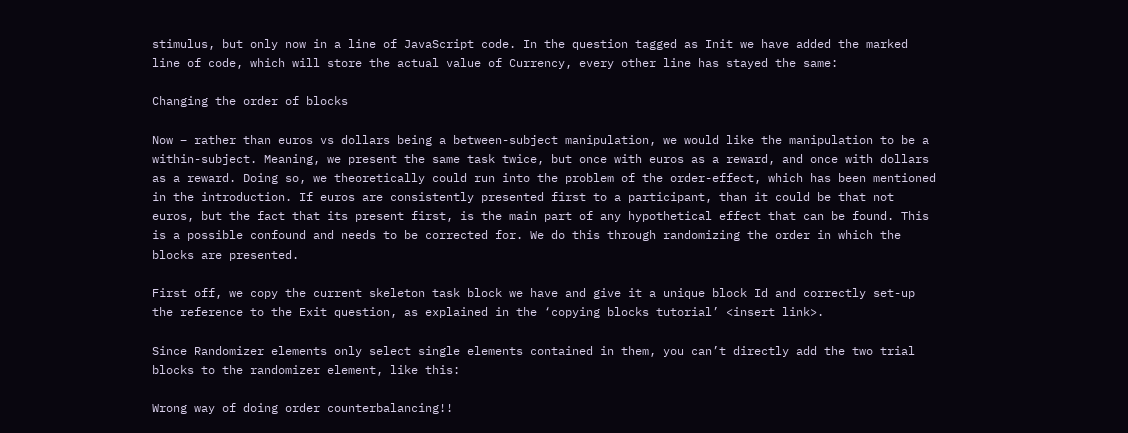stimulus, but only now in a line of JavaScript code. In the question tagged as Init we have added the marked line of code, which will store the actual value of Currency, every other line has stayed the same:

Changing the order of blocks

Now – rather than euros vs dollars being a between-subject manipulation, we would like the manipulation to be a within-subject. Meaning, we present the same task twice, but once with euros as a reward, and once with dollars as a reward. Doing so, we theoretically could run into the problem of the order-effect, which has been mentioned in the introduction. If euros are consistently presented first to a participant, than it could be that not euros, but the fact that its present first, is the main part of any hypothetical effect that can be found. This is a possible confound and needs to be corrected for. We do this through randomizing the order in which the blocks are presented.

First off, we copy the current skeleton task block we have and give it a unique block Id and correctly set-up the reference to the Exit question, as explained in the ‘copying blocks tutorial’ <insert link>.

Since Randomizer elements only select single elements contained in them, you can’t directly add the two trial blocks to the randomizer element, like this:

Wrong way of doing order counterbalancing!!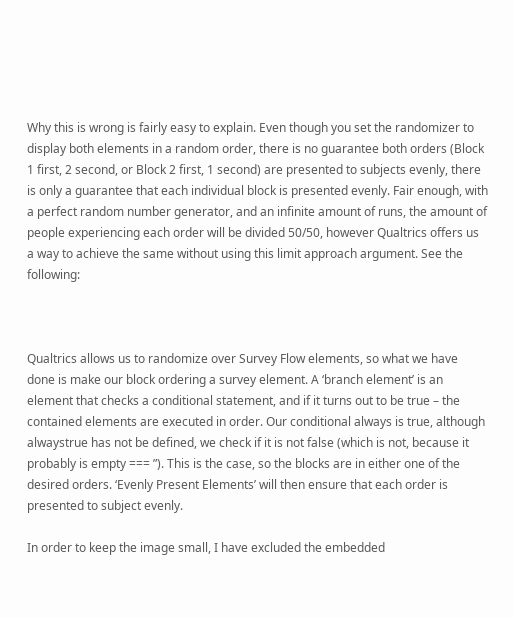Why this is wrong is fairly easy to explain. Even though you set the randomizer to display both elements in a random order, there is no guarantee both orders (Block 1 first, 2 second, or Block 2 first, 1 second) are presented to subjects evenly, there is only a guarantee that each individual block is presented evenly. Fair enough, with a perfect random number generator, and an infinite amount of runs, the amount of people experiencing each order will be divided 50/50, however Qualtrics offers us a way to achieve the same without using this limit approach argument. See the following:



Qualtrics allows us to randomize over Survey Flow elements, so what we have done is make our block ordering a survey element. A ‘branch element’ is an element that checks a conditional statement, and if it turns out to be true – the contained elements are executed in order. Our conditional always is true, although alwaystrue has not be defined, we check if it is not false (which is not, because it probably is empty === ”). This is the case, so the blocks are in either one of the desired orders. ‘Evenly Present Elements’ will then ensure that each order is presented to subject evenly.

In order to keep the image small, I have excluded the embedded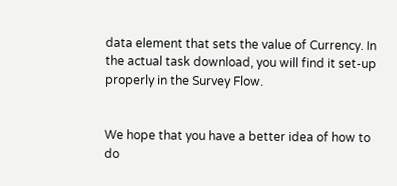data element that sets the value of Currency. In the actual task download, you will find it set-up properly in the Survey Flow.


We hope that you have a better idea of how to do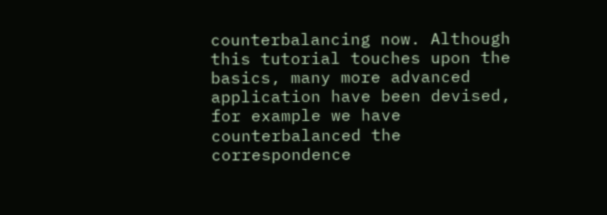counterbalancing now. Although this tutorial touches upon the basics, many more advanced application have been devised, for example we have counterbalanced the correspondence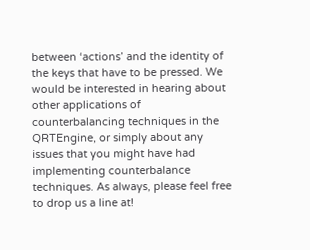between ‘actions’ and the identity of the keys that have to be pressed. We would be interested in hearing about other applications of counterbalancing techniques in the QRTEngine, or simply about any issues that you might have had implementing counterbalance techniques. As always, please feel free to drop us a line at!